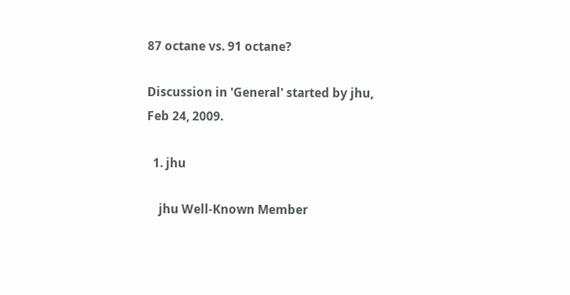87 octane vs. 91 octane?

Discussion in 'General' started by jhu, Feb 24, 2009.

  1. jhu

    jhu Well-Known Member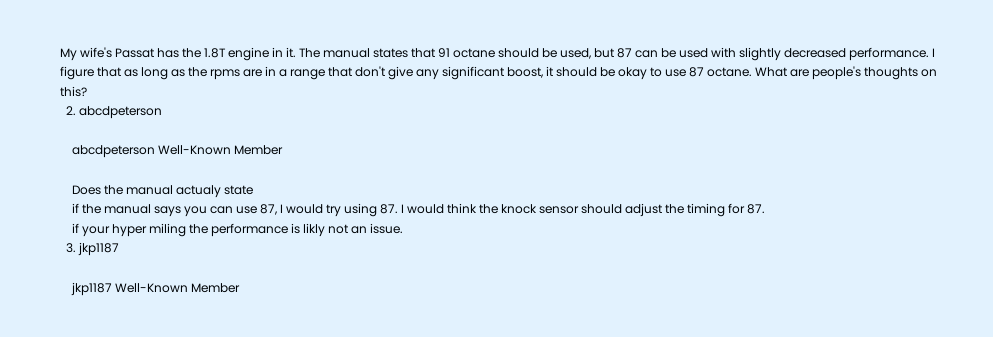My wife's Passat has the 1.8T engine in it. The manual states that 91 octane should be used, but 87 can be used with slightly decreased performance. I figure that as long as the rpms are in a range that don't give any significant boost, it should be okay to use 87 octane. What are people's thoughts on this?
  2. abcdpeterson

    abcdpeterson Well-Known Member

    Does the manual actualy state
    if the manual says you can use 87, I would try using 87. I would think the knock sensor should adjust the timing for 87.
    if your hyper miling the performance is likly not an issue.
  3. jkp1187

    jkp1187 Well-Known Member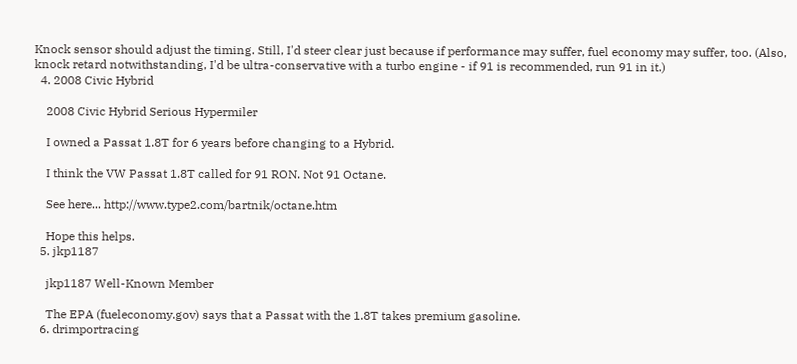Knock sensor should adjust the timing. Still, I'd steer clear just because if performance may suffer, fuel economy may suffer, too. (Also, knock retard notwithstanding, I'd be ultra-conservative with a turbo engine - if 91 is recommended, run 91 in it.)
  4. 2008 Civic Hybrid

    2008 Civic Hybrid Serious Hypermiler

    I owned a Passat 1.8T for 6 years before changing to a Hybrid.

    I think the VW Passat 1.8T called for 91 RON. Not 91 Octane.

    See here... http://www.type2.com/bartnik/octane.htm

    Hope this helps.
  5. jkp1187

    jkp1187 Well-Known Member

    The EPA (fueleconomy.gov) says that a Passat with the 1.8T takes premium gasoline.
  6. drimportracing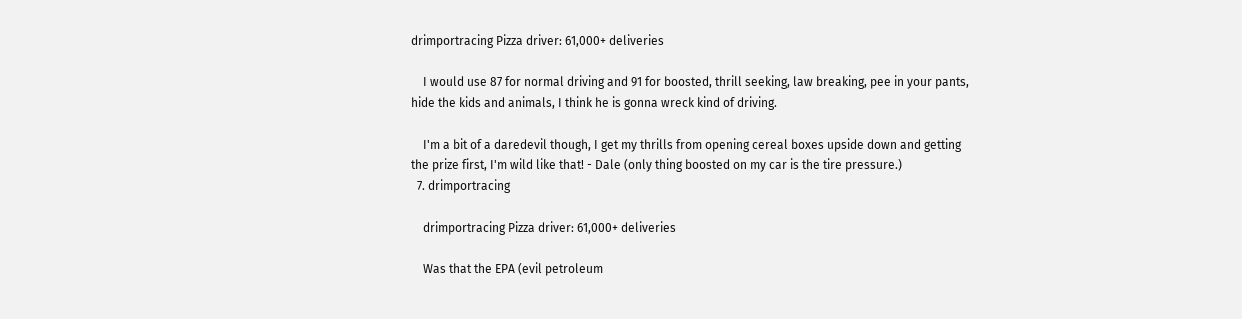drimportracing Pizza driver: 61,000+ deliveries

    I would use 87 for normal driving and 91 for boosted, thrill seeking, law breaking, pee in your pants, hide the kids and animals, I think he is gonna wreck kind of driving.

    I'm a bit of a daredevil though, I get my thrills from opening cereal boxes upside down and getting the prize first, I'm wild like that! - Dale (only thing boosted on my car is the tire pressure.)
  7. drimportracing

    drimportracing Pizza driver: 61,000+ deliveries

    Was that the EPA (evil petroleum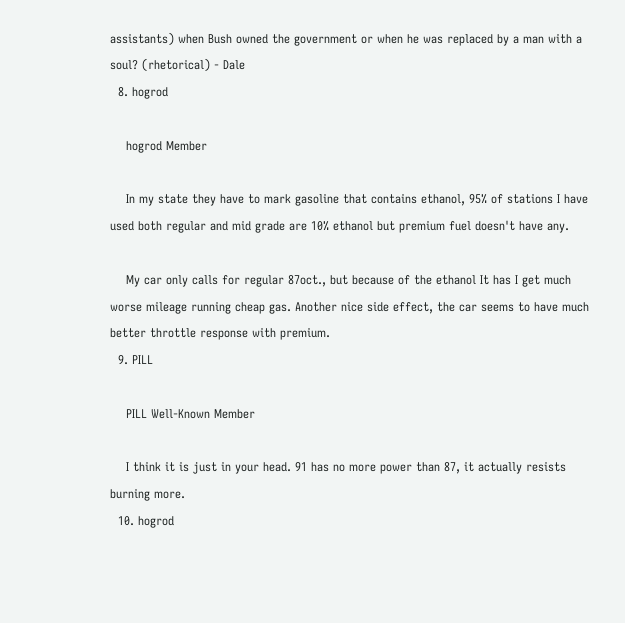assistants) when Bush owned the government or when he was replaced by a man with a soul? (rhetorical) - Dale
  8. hogrod

    hogrod Member

    In my state they have to mark gasoline that contains ethanol, 95% of stations I have used both regular and mid grade are 10% ethanol but premium fuel doesn't have any.

    My car only calls for regular 87oct., but because of the ethanol It has I get much worse mileage running cheap gas. Another nice side effect, the car seems to have much better throttle response with premium.
  9. PILL

    PILL Well-Known Member

    I think it is just in your head. 91 has no more power than 87, it actually resists burning more.
  10. hogrod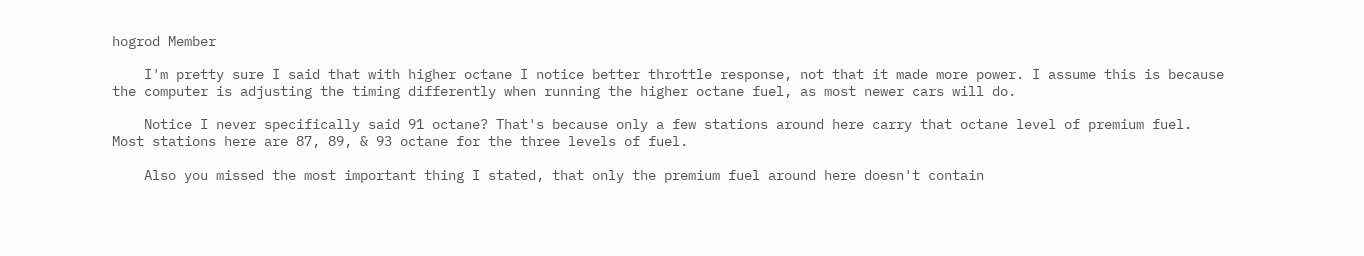hogrod Member

    I'm pretty sure I said that with higher octane I notice better throttle response, not that it made more power. I assume this is because the computer is adjusting the timing differently when running the higher octane fuel, as most newer cars will do.

    Notice I never specifically said 91 octane? That's because only a few stations around here carry that octane level of premium fuel. Most stations here are 87, 89, & 93 octane for the three levels of fuel.

    Also you missed the most important thing I stated, that only the premium fuel around here doesn't contain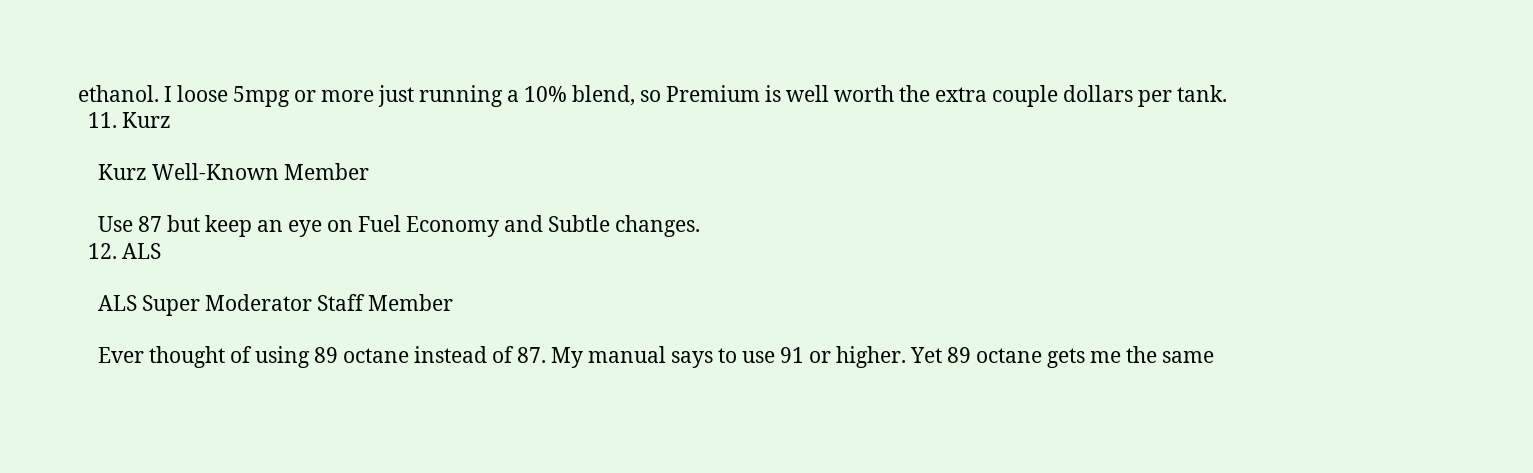ethanol. I loose 5mpg or more just running a 10% blend, so Premium is well worth the extra couple dollars per tank.
  11. Kurz

    Kurz Well-Known Member

    Use 87 but keep an eye on Fuel Economy and Subtle changes.
  12. ALS

    ALS Super Moderator Staff Member

    Ever thought of using 89 octane instead of 87. My manual says to use 91 or higher. Yet 89 octane gets me the same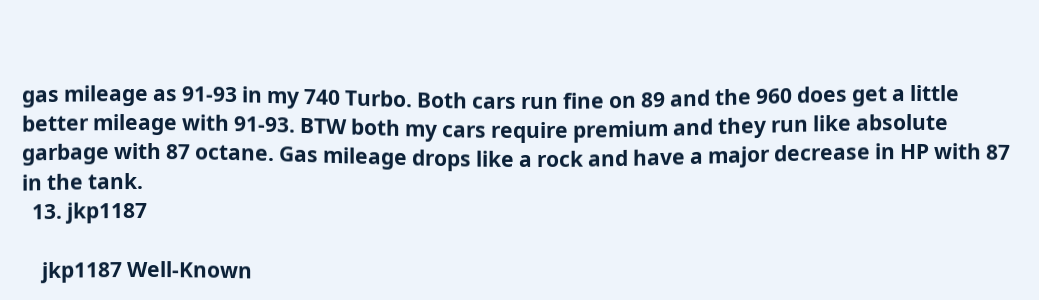gas mileage as 91-93 in my 740 Turbo. Both cars run fine on 89 and the 960 does get a little better mileage with 91-93. BTW both my cars require premium and they run like absolute garbage with 87 octane. Gas mileage drops like a rock and have a major decrease in HP with 87 in the tank.
  13. jkp1187

    jkp1187 Well-Known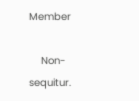Member

    Non-sequitur.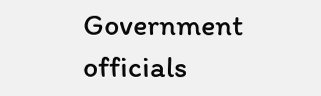Government officials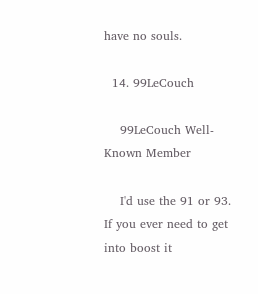have no souls.

  14. 99LeCouch

    99LeCouch Well-Known Member

    I'd use the 91 or 93. If you ever need to get into boost it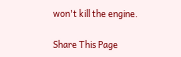won't kill the engine.

Share This Page